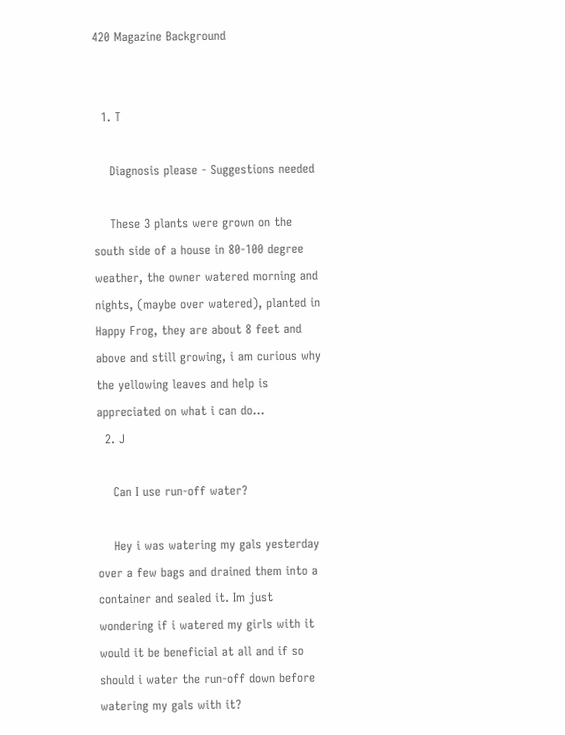420 Magazine Background


  1. T

    Diagnosis please - Suggestions needed

    These 3 plants were grown on the south side of a house in 80-100 degree weather, the owner watered morning and nights, (maybe over watered), planted in Happy Frog, they are about 8 feet and above and still growing, i am curious why the yellowing leaves and help is appreciated on what i can do...
  2. J

    Can I use run-off water?

    Hey i was watering my gals yesterday over a few bags and drained them into a container and sealed it. Im just wondering if i watered my girls with it would it be beneficial at all and if so should i water the run-off down before watering my gals with it?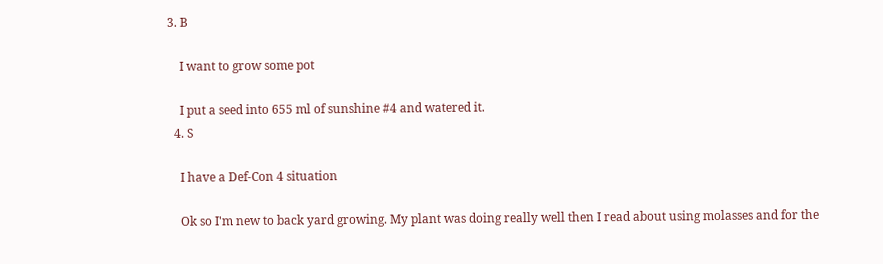3. B

    I want to grow some pot

    I put a seed into 655 ml of sunshine #4 and watered it.
  4. S

    I have a Def-Con 4 situation

    Ok so I'm new to back yard growing. My plant was doing really well then I read about using molasses and for the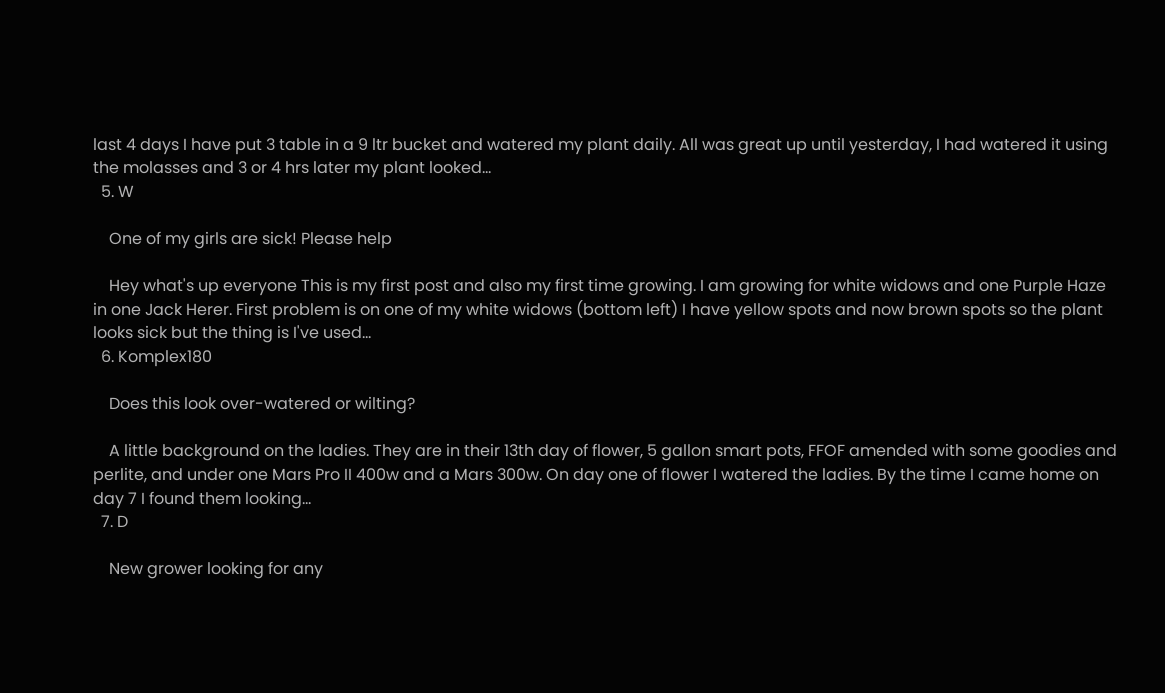last 4 days I have put 3 table in a 9 ltr bucket and watered my plant daily. All was great up until yesterday, I had watered it using the molasses and 3 or 4 hrs later my plant looked...
  5. W

    One of my girls are sick! Please help

    Hey what's up everyone This is my first post and also my first time growing. I am growing for white widows and one Purple Haze in one Jack Herer. First problem is on one of my white widows (bottom left) I have yellow spots and now brown spots so the plant looks sick but the thing is I've used...
  6. Komplex180

    Does this look over-watered or wilting?

    A little background on the ladies. They are in their 13th day of flower, 5 gallon smart pots, FFOF amended with some goodies and perlite, and under one Mars Pro II 400w and a Mars 300w. On day one of flower I watered the ladies. By the time I came home on day 7 I found them looking...
  7. D

    New grower looking for any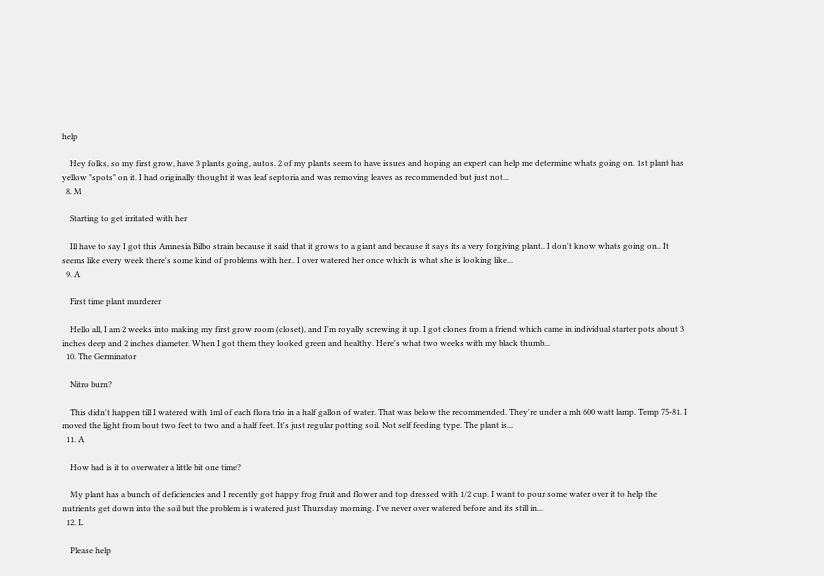help

    Hey folks, so my first grow, have 3 plants going, autos. 2 of my plants seem to have issues and hoping an expert can help me determine whats going on. 1st plant has yellow "spots" on it. I had originally thought it was leaf septoria and was removing leaves as recommended but just not...
  8. M

    Starting to get irritated with her

    Ill have to say I got this Amnesia Bilbo strain because it said that it grows to a giant and because it says its a very forgiving plant.. I don't know whats going on.. It seems like every week there's some kind of problems with her.. I over watered her once which is what she is looking like...
  9. A

    First time plant murderer

    Hello all, I am 2 weeks into making my first grow room (closet), and I'm royally screwing it up. I got clones from a friend which came in individual starter pots about 3 inches deep and 2 inches diameter. When I got them they looked green and healthy. Here's what two weeks with my black thumb...
  10. The Germinator

    Nitro burn?

    This didn't happen till I watered with 1ml of each flora trio in a half gallon of water. That was below the recommended. They're under a mh 600 watt lamp. Temp 75-81. I moved the light from bout two feet to two and a half feet. It's just regular potting soil. Not self feeding type. The plant is...
  11. A

    How bad is it to overwater a little bit one time?

    My plant has a bunch of deficiencies and I recently got happy frog fruit and flower and top dressed with 1/2 cup. I want to pour some water over it to help the nutrients get down into the soil but the problem is i watered just Thursday morning. I've never over watered before and its still in...
  12. L

    Please help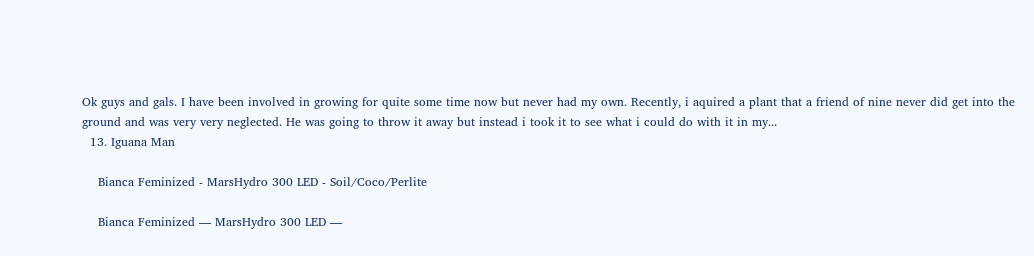Ok guys and gals. I have been involved in growing for quite some time now but never had my own. Recently, i aquired a plant that a friend of nine never did get into the ground and was very very neglected. He was going to throw it away but instead i took it to see what i could do with it in my...
  13. Iguana Man

    Bianca Feminized - MarsHydro 300 LED - Soil/Coco/Perlite

    Bianca Feminized — MarsHydro 300 LED —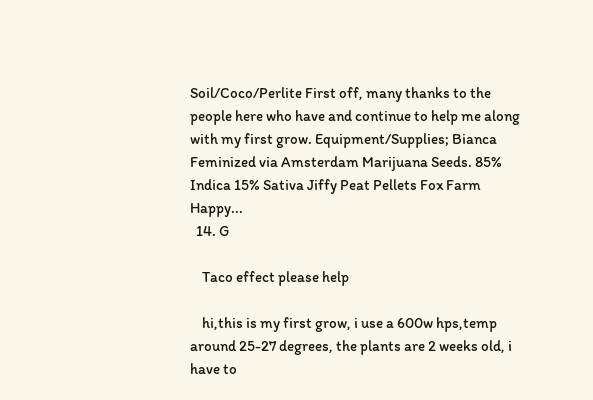Soil/Coco/Perlite First off, many thanks to the people here who have and continue to help me along with my first grow. Equipment/Supplies; Bianca Feminized via Amsterdam Marijuana Seeds. 85% Indica 15% Sativa Jiffy Peat Pellets Fox Farm Happy...
  14. G

    Taco effect please help

    hi,this is my first grow, i use a 600w hps,temp around 25-27 degrees, the plants are 2 weeks old, i have to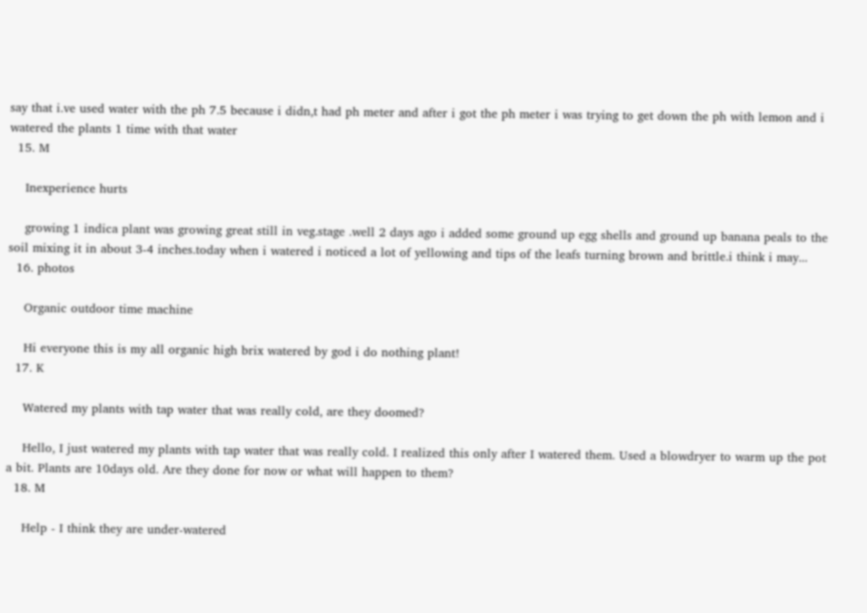say that i.ve used water with the ph 7.5 because i didn,t had ph meter and after i got the ph meter i was trying to get down the ph with lemon and i watered the plants 1 time with that water
  15. M

    Inexperience hurts

    growing 1 indica plant was growing great still in veg.stage .well 2 days ago i added some ground up egg shells and ground up banana peals to the soil mixing it in about 3-4 inches.today when i watered i noticed a lot of yellowing and tips of the leafs turning brown and brittle.i think i may...
  16. photos

    Organic outdoor time machine

    Hi everyone this is my all organic high brix watered by god i do nothing plant!
  17. K

    Watered my plants with tap water that was really cold, are they doomed?

    Hello, I just watered my plants with tap water that was really cold. I realized this only after I watered them. Used a blowdryer to warm up the pot a bit. Plants are 10days old. Are they done for now or what will happen to them?
  18. M

    Help - I think they are under-watered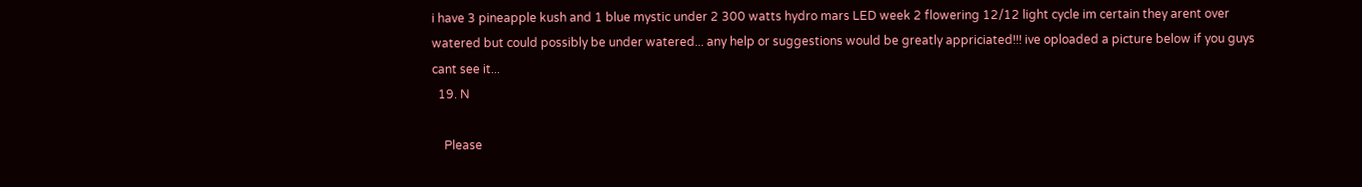i have 3 pineapple kush and 1 blue mystic under 2 300 watts hydro mars LED week 2 flowering 12/12 light cycle im certain they arent over watered but could possibly be under watered... any help or suggestions would be greatly appriciated!!! ive oploaded a picture below if you guys cant see it...
  19. N

    Please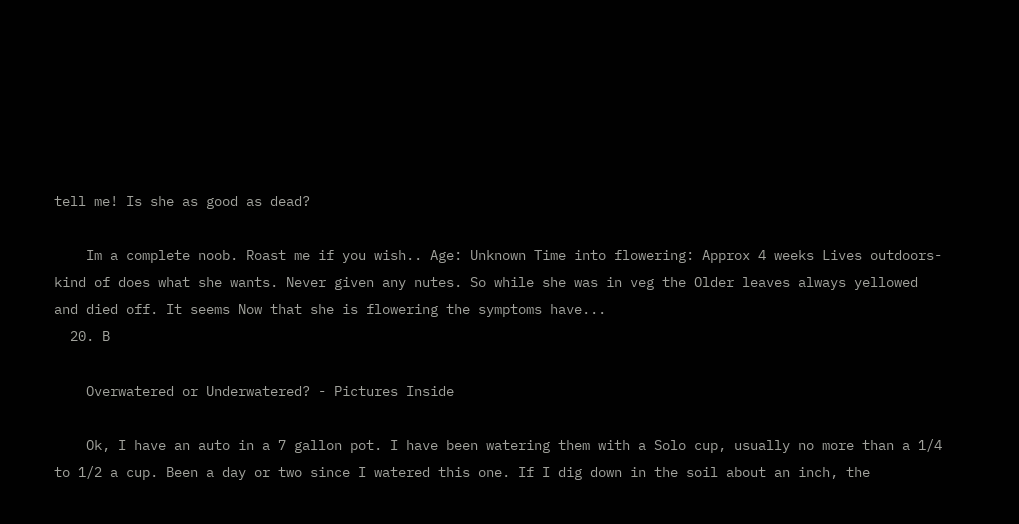tell me! Is she as good as dead?

    Im a complete noob. Roast me if you wish.. Age: Unknown Time into flowering: Approx 4 weeks Lives outdoors- kind of does what she wants. Never given any nutes. So while she was in veg the Older leaves always yellowed and died off. It seems Now that she is flowering the symptoms have...
  20. B

    Overwatered or Underwatered? - Pictures Inside

    Ok, I have an auto in a 7 gallon pot. I have been watering them with a Solo cup, usually no more than a 1/4 to 1/2 a cup. Been a day or two since I watered this one. If I dig down in the soil about an inch, the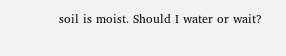soil is moist. Should I water or wait?